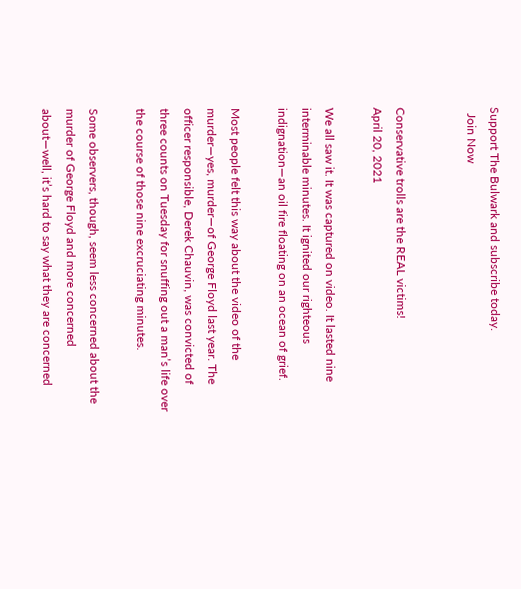Support The Bulwark and subscribe today.
  Join Now


Conservative trolls are the REAL victims!
April 20, 2021

We all saw it. It was captured on video. It lasted nine interminable minutes. It ignited our righteous indignation—an oil fire floating on an ocean of grief.

Most people felt this way about the video of the murder—yes, murder—of George Floyd last year. The officer responsible, Derek Chauvin, was convicted of three counts on Tuesday for snuffing out a man’s life over the course of those nine excruciating minutes.

Some observers, though, seem less concerned about the murder of George Floyd and more concerned about—well, it’s hard to say what they are concerned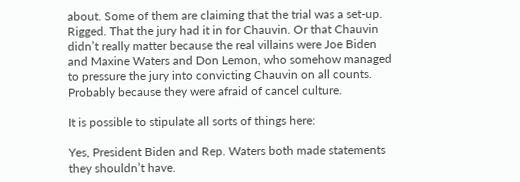about. Some of them are claiming that the trial was a set-up. Rigged. That the jury had it in for Chauvin. Or that Chauvin didn’t really matter because the real villains were Joe Biden and Maxine Waters and Don Lemon, who somehow managed to pressure the jury into convicting Chauvin on all counts. Probably because they were afraid of cancel culture.

It is possible to stipulate all sorts of things here:

Yes, President Biden and Rep. Waters both made statements they shouldn’t have.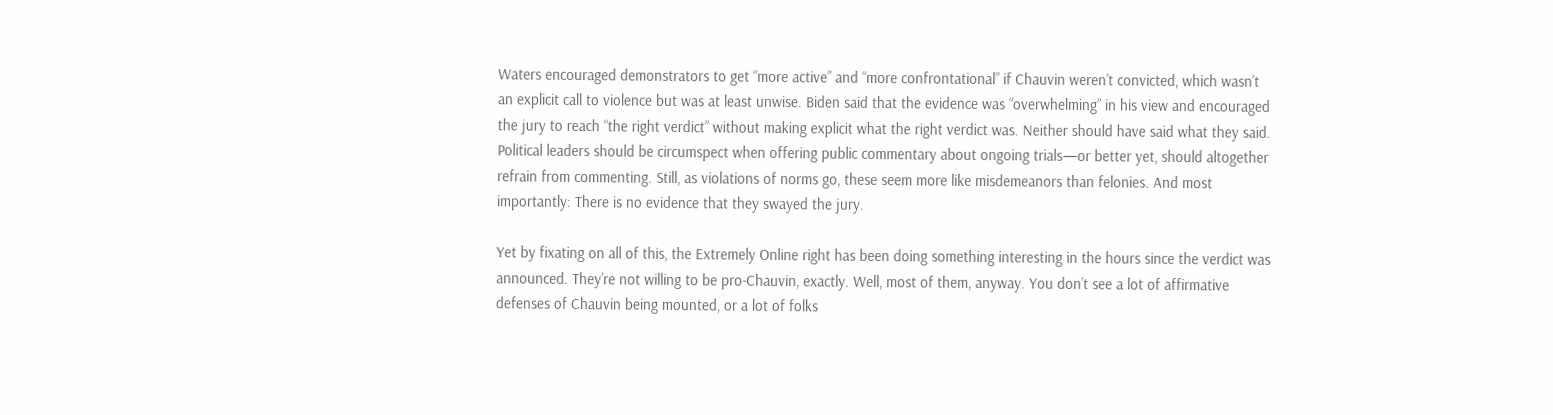Waters encouraged demonstrators to get “more active” and “more confrontational” if Chauvin weren’t convicted, which wasn’t an explicit call to violence but was at least unwise. Biden said that the evidence was “overwhelming” in his view and encouraged the jury to reach “the right verdict” without making explicit what the right verdict was. Neither should have said what they said. Political leaders should be circumspect when offering public commentary about ongoing trials—or better yet, should altogether refrain from commenting. Still, as violations of norms go, these seem more like misdemeanors than felonies. And most importantly: There is no evidence that they swayed the jury.

Yet by fixating on all of this, the Extremely Online right has been doing something interesting in the hours since the verdict was announced. They’re not willing to be pro-Chauvin, exactly. Well, most of them, anyway. You don’t see a lot of affirmative defenses of Chauvin being mounted, or a lot of folks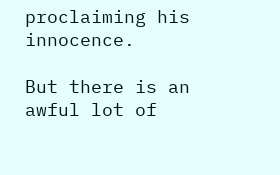proclaiming his innocence.

But there is an awful lot of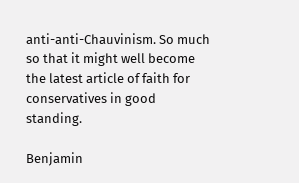anti-anti-Chauvinism. So much so that it might well become the latest article of faith for conservatives in good standing.

Benjamin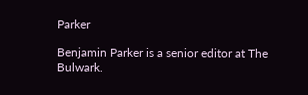Parker

Benjamin Parker is a senior editor at The Bulwark.